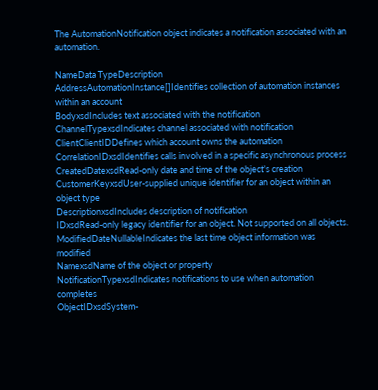The AutomationNotification object indicates a notification associated with an automation.

NameData TypeDescription
AddressAutomationInstance[]Identifies collection of automation instances within an account
BodyxsdIncludes text associated with the notification
ChannelTypexsdIndicates channel associated with notification
ClientClientIDDefines which account owns the automation
CorrelationIDxsdIdentifies calls involved in a specific asynchronous process
CreatedDatexsdRead-only date and time of the object's creation
CustomerKeyxsdUser-supplied unique identifier for an object within an object type
DescriptionxsdIncludes description of notification
IDxsdRead-only legacy identifier for an object. Not supported on all objects.
ModifiedDateNullableIndicates the last time object information was modified
NamexsdName of the object or property
NotificationTypexsdIndicates notifications to use when automation completes
ObjectIDxsdSystem-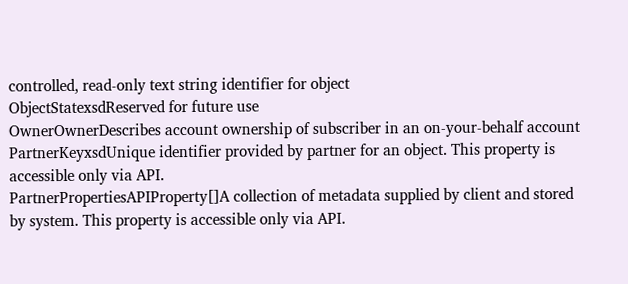controlled, read-only text string identifier for object
ObjectStatexsdReserved for future use
OwnerOwnerDescribes account ownership of subscriber in an on-your-behalf account
PartnerKeyxsdUnique identifier provided by partner for an object. This property is accessible only via API.
PartnerPropertiesAPIProperty[]A collection of metadata supplied by client and stored by system. This property is accessible only via API.